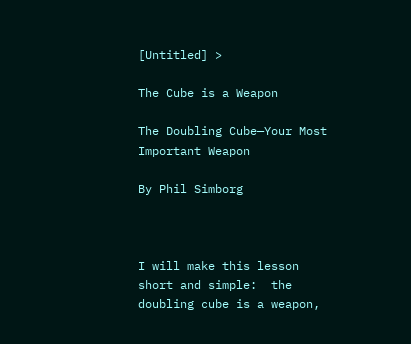[Untitled] >

The Cube is a Weapon

The Doubling Cube—Your Most Important Weapon

By Phil Simborg



I will make this lesson short and simple:  the doubling cube is a weapon,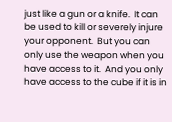just like a gun or a knife.  It can be used to kill or severely injure your opponent.  But you can only use the weapon when you have access to it.  And you only have access to the cube if it is in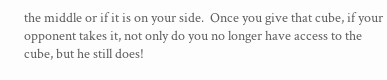the middle or if it is on your side.  Once you give that cube, if your opponent takes it, not only do you no longer have access to the cube, but he still does!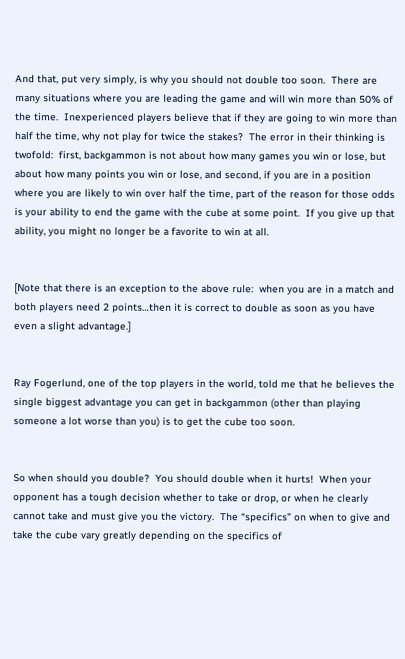And that, put very simply, is why you should not double too soon.  There are many situations where you are leading the game and will win more than 50% of the time.  Inexperienced players believe that if they are going to win more than half the time, why not play for twice the stakes?  The error in their thinking is twofold:  first, backgammon is not about how many games you win or lose, but about how many points you win or lose, and second, if you are in a position where you are likely to win over half the time, part of the reason for those odds is your ability to end the game with the cube at some point.  If you give up that ability, you might no longer be a favorite to win at all.


[Note that there is an exception to the above rule:  when you are in a match and both players need 2 points…then it is correct to double as soon as you have even a slight advantage.]


Ray Fogerlund, one of the top players in the world, told me that he believes the single biggest advantage you can get in backgammon (other than playing someone a lot worse than you) is to get the cube too soon.


So when should you double?  You should double when it hurts!  When your opponent has a tough decision whether to take or drop, or when he clearly cannot take and must give you the victory.  The “specifics” on when to give and take the cube vary greatly depending on the specifics of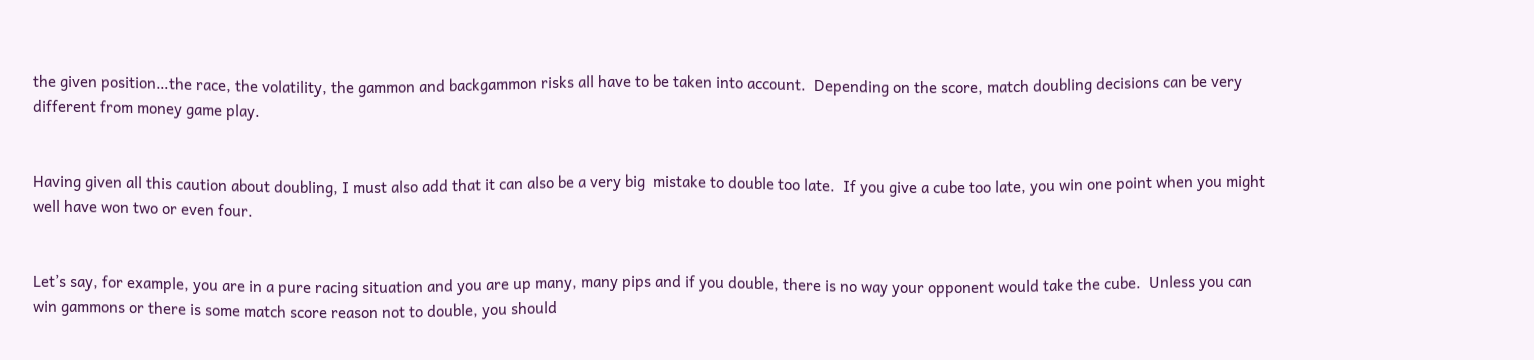the given position…the race, the volatility, the gammon and backgammon risks all have to be taken into account.  Depending on the score, match doubling decisions can be very different from money game play.


Having given all this caution about doubling, I must also add that it can also be a very big  mistake to double too late.  If you give a cube too late, you win one point when you might well have won two or even four.


Let’s say, for example, you are in a pure racing situation and you are up many, many pips and if you double, there is no way your opponent would take the cube.  Unless you can win gammons or there is some match score reason not to double, you should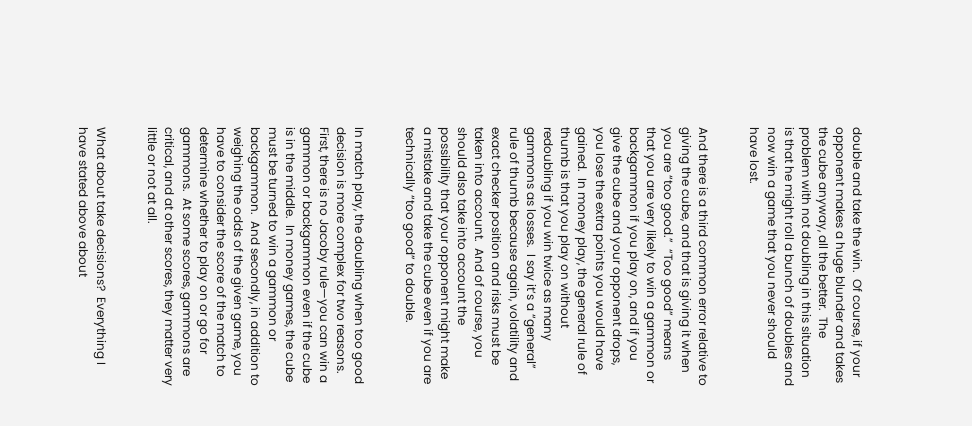double and take the win.  Of course, if your opponent makes a huge blunder and takes the cube anyway, all the better.  The problem with not doubling in this situation is that he might roll a bunch of doubles and now win a game that you never should have lost.


And there is a third common error relative to giving the cube, and that is giving it when you are “too good.”  “Too good” means that you are very likely to win a gammon or backgammon if you play on, and if you give the cube and your opponent drops, you lose the extra points you would have gained.  In money play, the general rule of thumb is that you play on without redoubling if you win twice as many gammons as losses.  I say it’s a “general” rule of thumb because again, volatility and exact checker position and risks must be taken into account.  And of course, you should also take into account the possibility that your opponent might make a mistake and take the cube even if you are technically “too good” to double.


In match play, the doubling when too good decision is more complex for two reasons.  First, there is no Jacoby rule—you can win a gammon or backgammon even if the cube is in the middle.  In money games, the cube must be turned to win a gammon or backgammon.  And secondly, in addition to weighing the odds of the given game, you have to consider the score of the match to determine whether to play on or go for gammons.  At some scores, gammons are critical, and at other scores, they matter very little or not at all.


What about take decisions?  Everything I have stated above about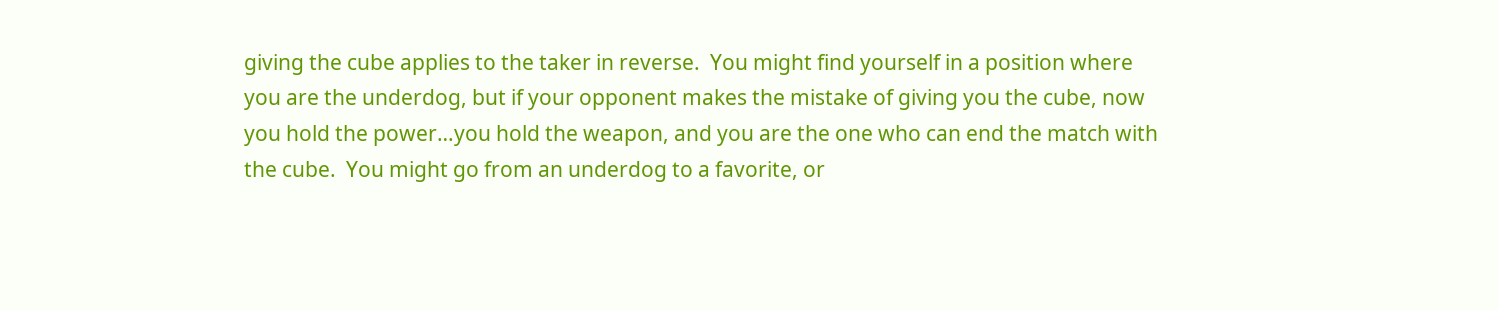giving the cube applies to the taker in reverse.  You might find yourself in a position where you are the underdog, but if your opponent makes the mistake of giving you the cube, now you hold the power…you hold the weapon, and you are the one who can end the match with the cube.  You might go from an underdog to a favorite, or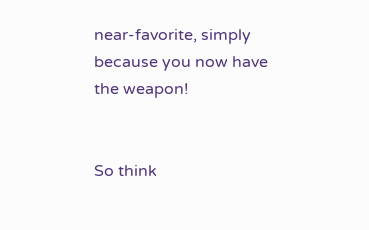near-favorite, simply because you now have the weapon!


So think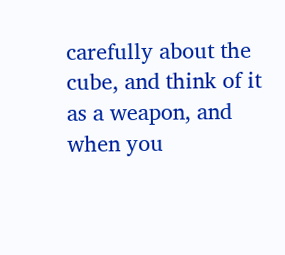carefully about the cube, and think of it as a weapon, and when you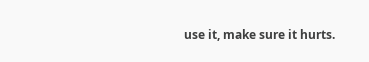use it, make sure it hurts.